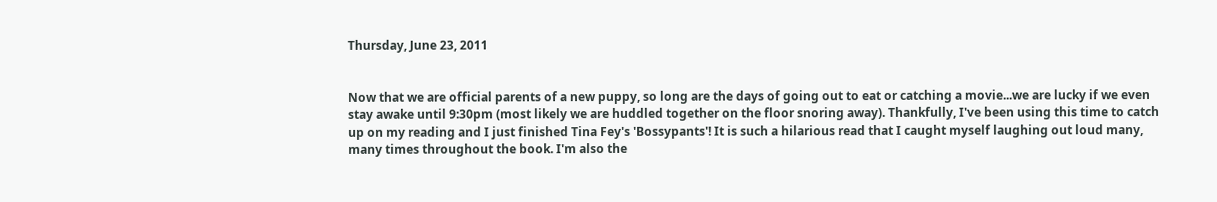Thursday, June 23, 2011


Now that we are official parents of a new puppy, so long are the days of going out to eat or catching a movie...we are lucky if we even stay awake until 9:30pm (most likely we are huddled together on the floor snoring away). Thankfully, I've been using this time to catch up on my reading and I just finished Tina Fey's 'Bossypants'! It is such a hilarious read that I caught myself laughing out loud many, many times throughout the book. I'm also the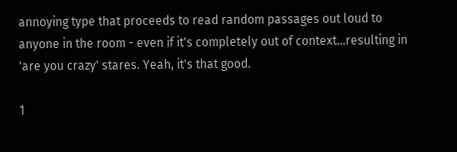annoying type that proceeds to read random passages out loud to anyone in the room - even if it's completely out of context...resulting in 'are you crazy' stares. Yeah, it's that good.

1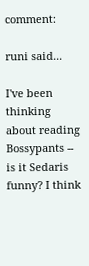comment:

runi said...

I've been thinking about reading Bossypants -- is it Sedaris funny? I think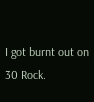I got burnt out on 30 Rock.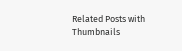Related Posts with Thumbnails